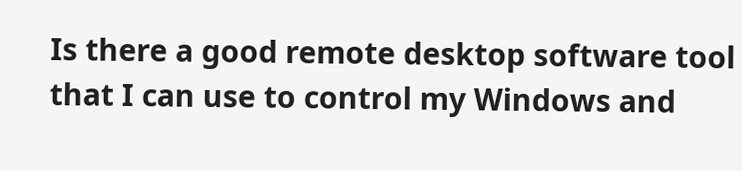Is there a good remote desktop software tool that I can use to control my Windows and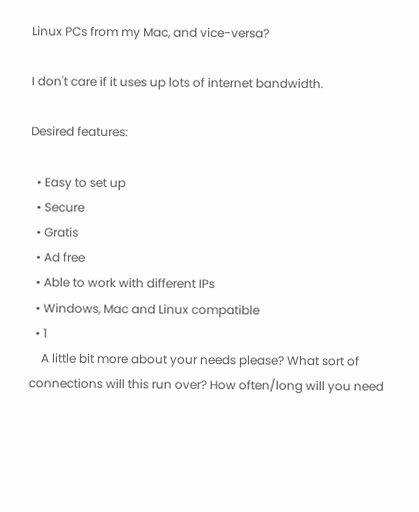Linux PCs from my Mac, and vice-versa?

I don't care if it uses up lots of internet bandwidth.

Desired features:

  • Easy to set up
  • Secure
  • Gratis
  • Ad free
  • Able to work with different IPs
  • Windows, Mac and Linux compatible
  • 1
    A little bit more about your needs please? What sort of connections will this run over? How often/long will you need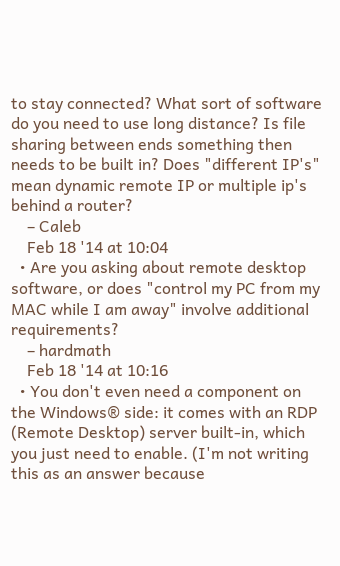to stay connected? What sort of software do you need to use long distance? Is file sharing between ends something then needs to be built in? Does "different IP's" mean dynamic remote IP or multiple ip's behind a router?
    – Caleb
    Feb 18 '14 at 10:04
  • Are you asking about remote desktop software, or does "control my PC from my MAC while I am away" involve additional requirements?
    – hardmath
    Feb 18 '14 at 10:16
  • You don't even need a component on the Windows® side: it comes with an RDP (Remote Desktop) server built-in, which you just need to enable. (I'm not writing this as an answer because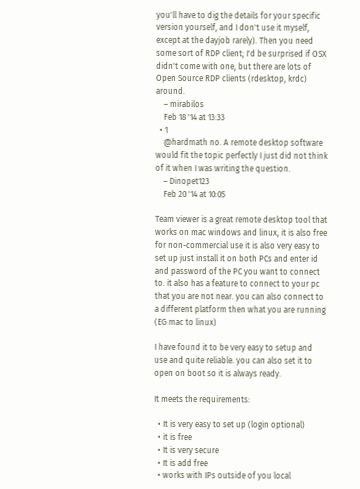you'll have to dig the details for your specific version yourself, and I don't use it myself, except at the dayjob rarely). Then you need some sort of RDP client; I'd be surprised if OSX didn't come with one, but there are lots of Open Source RDP clients (rdesktop, krdc) around.
    – mirabilos
    Feb 18 '14 at 13:33
  • 1
    @hardmath no. A remote desktop software would fit the topic perfectly I just did not think of it when I was writing the question.
    – Dinopet123
    Feb 20 '14 at 10:05

Team viewer is a great remote desktop tool that works on mac windows and linux, it is also free for non-commercial use it is also very easy to set up just install it on both PCs and enter id and password of the PC you want to connect to. it also has a feature to connect to your pc that you are not near. you can also connect to a different platform then what you are running (EG mac to linux)

I have found it to be very easy to setup and use and quite reliable. you can also set it to open on boot so it is always ready.

It meets the requirements:

  • It is very easy to set up (login optional)
  • it is free
  • It is very secure
  • It is add free
  • works with IPs outside of you local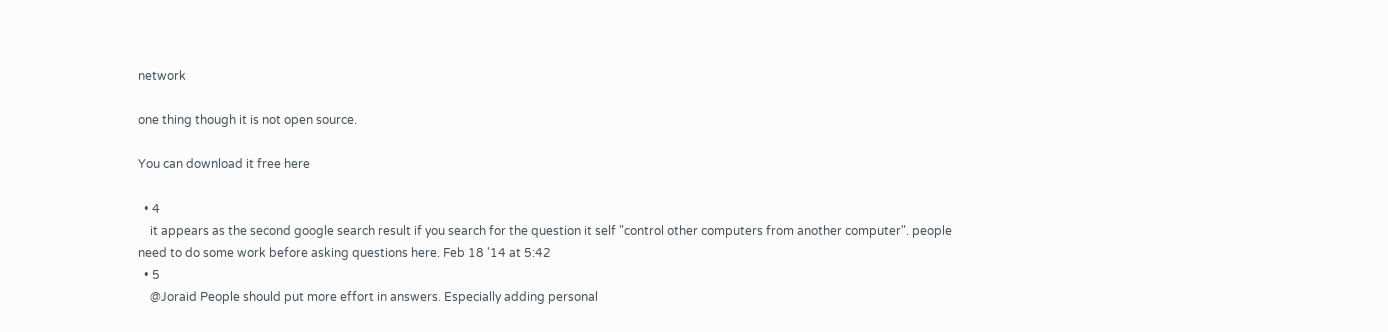network

one thing though it is not open source.

You can download it free here

  • 4
    it appears as the second google search result if you search for the question it self "control other computers from another computer". people need to do some work before asking questions here. Feb 18 '14 at 5:42
  • 5
    @Joraid People should put more effort in answers. Especially adding personal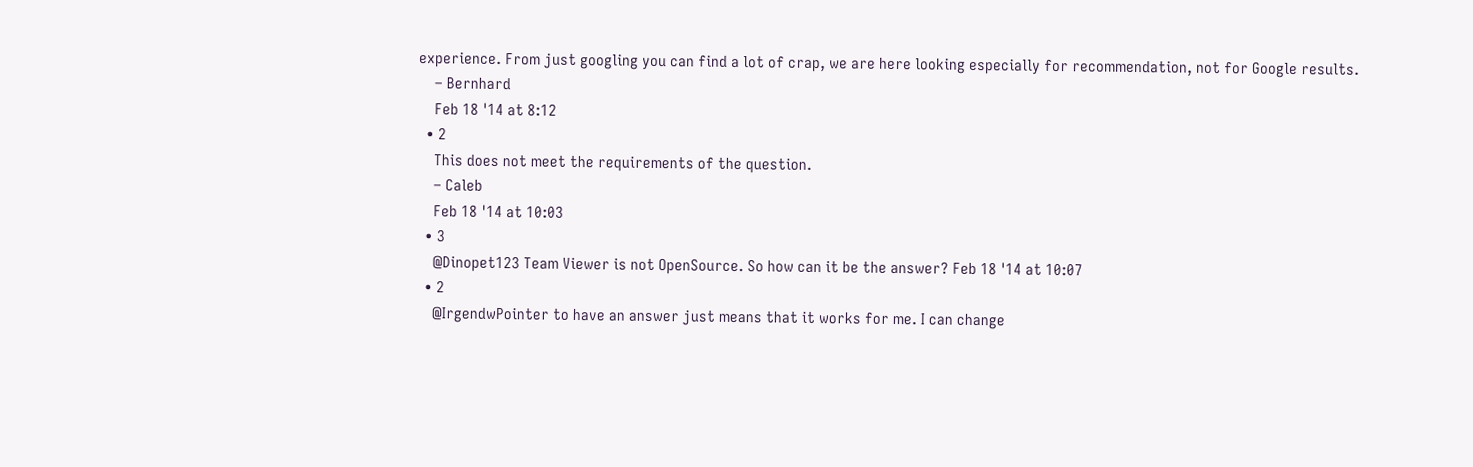experience. From just googling you can find a lot of crap, we are here looking especially for recommendation, not for Google results.
    – Bernhard
    Feb 18 '14 at 8:12
  • 2
    This does not meet the requirements of the question.
    – Caleb
    Feb 18 '14 at 10:03
  • 3
    @Dinopet123 Team Viewer is not OpenSource. So how can it be the answer? Feb 18 '14 at 10:07
  • 2
    @IrgendwPointer to have an answer just means that it works for me. I can change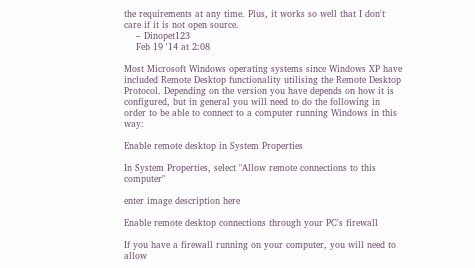the requirements at any time. Plus, it works so well that I don't care if it is not open source.
    – Dinopet123
    Feb 19 '14 at 2:08

Most Microsoft Windows operating systems since Windows XP have included Remote Desktop functionality utilising the Remote Desktop Protocol. Depending on the version you have depends on how it is configured, but in general you will need to do the following in order to be able to connect to a computer running Windows in this way:

Enable remote desktop in System Properties

In System Properties, select "Allow remote connections to this computer"

enter image description here

Enable remote desktop connections through your PC's firewall

If you have a firewall running on your computer, you will need to allow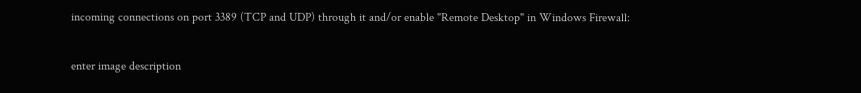incoming connections on port 3389 (TCP and UDP) through it and/or enable "Remote Desktop" in Windows Firewall:

enter image description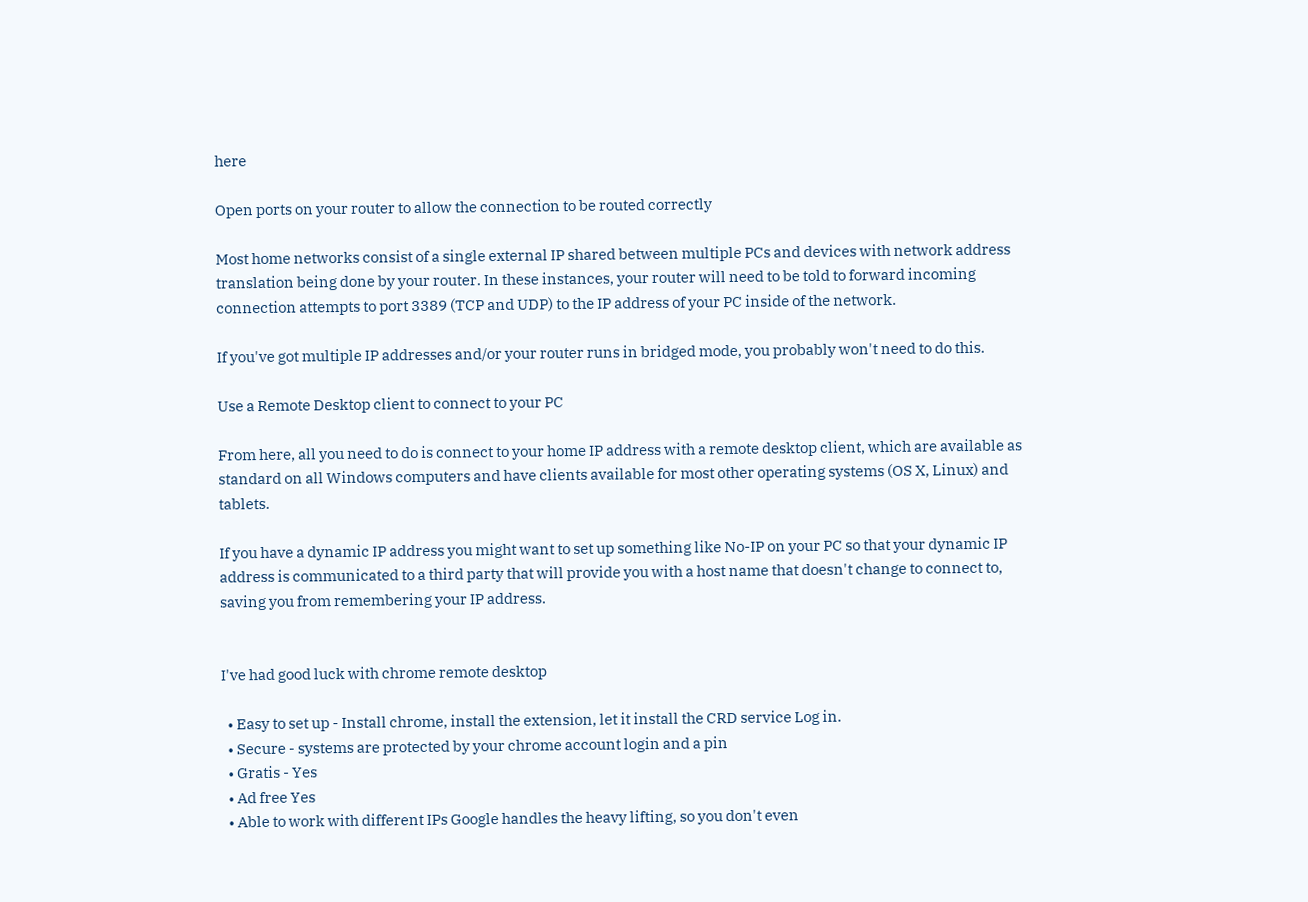here

Open ports on your router to allow the connection to be routed correctly

Most home networks consist of a single external IP shared between multiple PCs and devices with network address translation being done by your router. In these instances, your router will need to be told to forward incoming connection attempts to port 3389 (TCP and UDP) to the IP address of your PC inside of the network.

If you've got multiple IP addresses and/or your router runs in bridged mode, you probably won't need to do this.

Use a Remote Desktop client to connect to your PC

From here, all you need to do is connect to your home IP address with a remote desktop client, which are available as standard on all Windows computers and have clients available for most other operating systems (OS X, Linux) and tablets.

If you have a dynamic IP address you might want to set up something like No-IP on your PC so that your dynamic IP address is communicated to a third party that will provide you with a host name that doesn't change to connect to, saving you from remembering your IP address.


I've had good luck with chrome remote desktop

  • Easy to set up - Install chrome, install the extension, let it install the CRD service Log in.
  • Secure - systems are protected by your chrome account login and a pin
  • Gratis - Yes
  • Ad free Yes
  • Able to work with different IPs Google handles the heavy lifting, so you don't even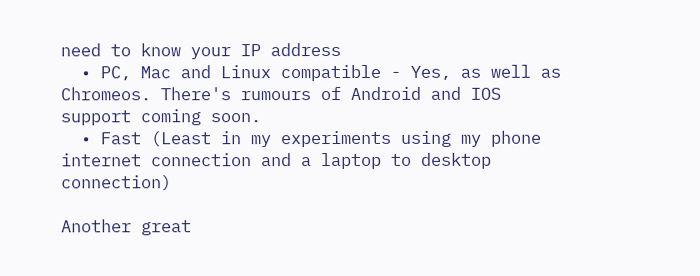need to know your IP address
  • PC, Mac and Linux compatible - Yes, as well as Chromeos. There's rumours of Android and IOS support coming soon.
  • Fast (Least in my experiments using my phone internet connection and a laptop to desktop connection)

Another great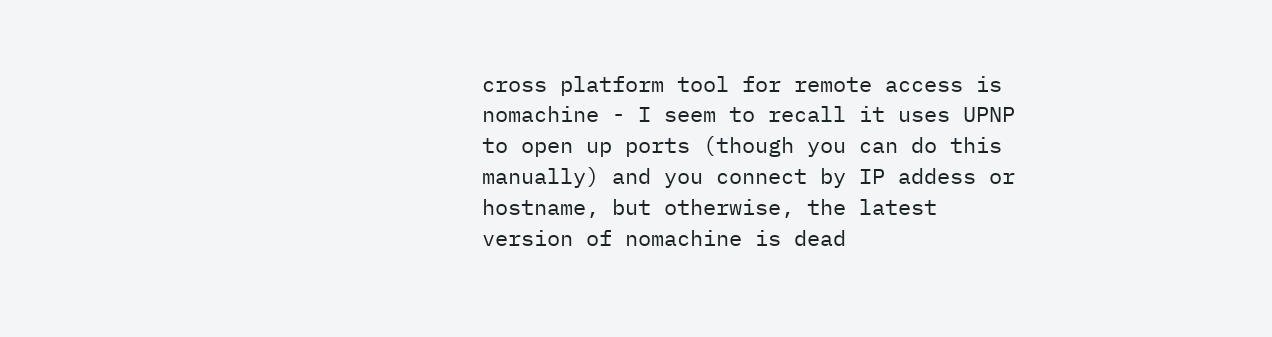cross platform tool for remote access is nomachine - I seem to recall it uses UPNP to open up ports (though you can do this manually) and you connect by IP addess or hostname, but otherwise, the latest version of nomachine is dead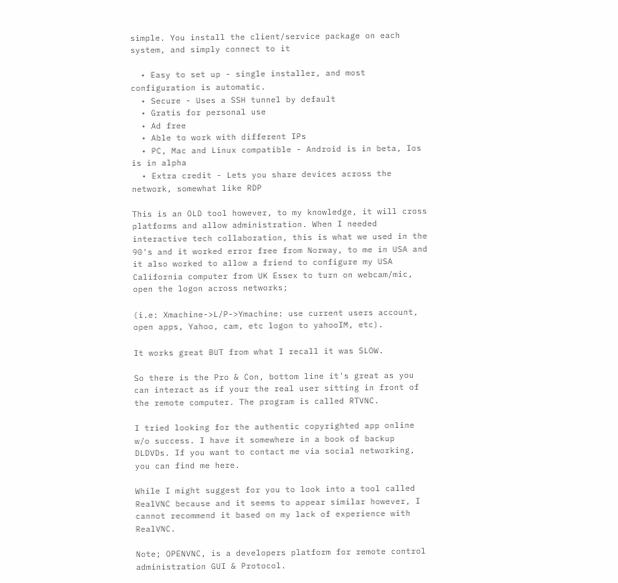simple. You install the client/service package on each system, and simply connect to it

  • Easy to set up - single installer, and most configuration is automatic.
  • Secure - Uses a SSH tunnel by default
  • Gratis for personal use
  • Ad free
  • Able to work with different IPs
  • PC, Mac and Linux compatible - Android is in beta, Ios is in alpha
  • Extra credit - Lets you share devices across the network, somewhat like RDP

This is an OLD tool however, to my knowledge, it will cross platforms and allow administration. When I needed interactive tech collaboration, this is what we used in the 90's and it worked error free from Norway, to me in USA and it also worked to allow a friend to configure my USA California computer from UK Essex to turn on webcam/mic, open the logon across networks;

(i.e: Xmachine->L/P->Ymachine: use current users account, open apps, Yahoo, cam, etc logon to yahooIM, etc).

It works great BUT from what I recall it was SLOW.

So there is the Pro & Con, bottom line it's great as you can interact as if your the real user sitting in front of the remote computer. The program is called RTVNC.

I tried looking for the authentic copyrighted app online w/o success. I have it somewhere in a book of backup DLDVDs. If you want to contact me via social networking, you can find me here.

While I might suggest for you to look into a tool called RealVNC because and it seems to appear similar however, I cannot recommend it based on my lack of experience with RealVNC.

Note; OPENVNC, is a developers platform for remote control administration GUI & Protocol.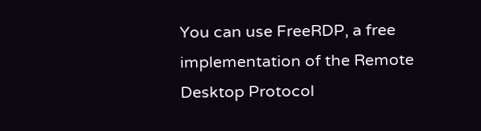You can use FreeRDP, a free implementation of the Remote Desktop Protocol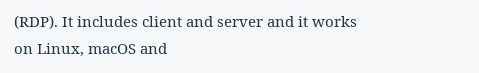(RDP). It includes client and server and it works on Linux, macOS and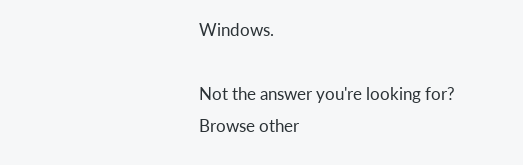Windows.

Not the answer you're looking for? Browse other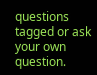questions tagged or ask your own question.